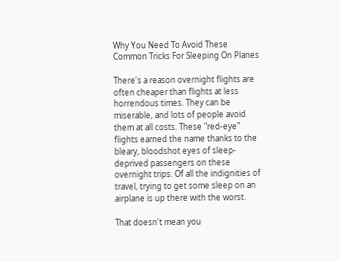Why You Need To Avoid These Common Tricks For Sleeping On Planes

There's a reason overnight flights are often cheaper than flights at less horrendous times. They can be miserable, and lots of people avoid them at all costs. These "red-eye" flights earned the name thanks to the bleary, bloodshot eyes of sleep-deprived passengers on these overnight trips. Of all the indignities of travel, trying to get some sleep on an airplane is up there with the worst.

That doesn't mean you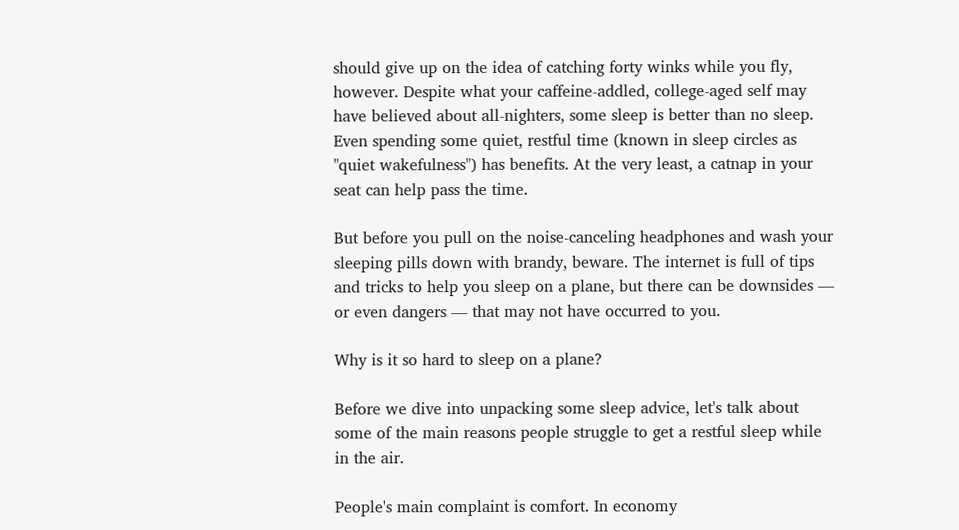should give up on the idea of catching forty winks while you fly, however. Despite what your caffeine-addled, college-aged self may have believed about all-nighters, some sleep is better than no sleep. Even spending some quiet, restful time (known in sleep circles as "quiet wakefulness") has benefits. At the very least, a catnap in your seat can help pass the time.

But before you pull on the noise-canceling headphones and wash your sleeping pills down with brandy, beware. The internet is full of tips and tricks to help you sleep on a plane, but there can be downsides — or even dangers — that may not have occurred to you.

Why is it so hard to sleep on a plane?

Before we dive into unpacking some sleep advice, let's talk about some of the main reasons people struggle to get a restful sleep while in the air.

People's main complaint is comfort. In economy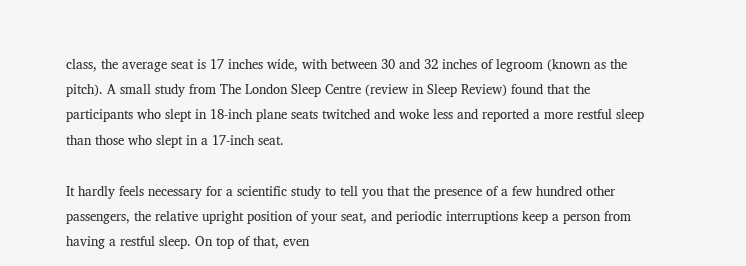class, the average seat is 17 inches wide, with between 30 and 32 inches of legroom (known as the pitch). A small study from The London Sleep Centre (review in Sleep Review) found that the participants who slept in 18-inch plane seats twitched and woke less and reported a more restful sleep than those who slept in a 17-inch seat.

It hardly feels necessary for a scientific study to tell you that the presence of a few hundred other passengers, the relative upright position of your seat, and periodic interruptions keep a person from having a restful sleep. On top of that, even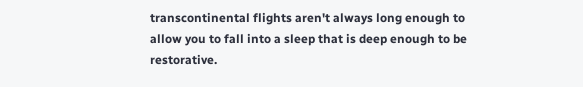transcontinental flights aren't always long enough to allow you to fall into a sleep that is deep enough to be restorative.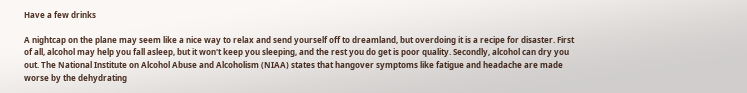Have a few drinks

A nightcap on the plane may seem like a nice way to relax and send yourself off to dreamland, but overdoing it is a recipe for disaster. First of all, alcohol may help you fall asleep, but it won't keep you sleeping, and the rest you do get is poor quality. Secondly, alcohol can dry you out. The National Institute on Alcohol Abuse and Alcoholism (NIAA) states that hangover symptoms like fatigue and headache are made worse by the dehydrating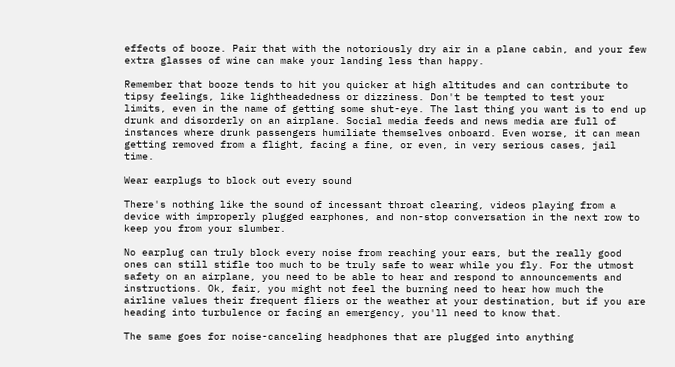effects of booze. Pair that with the notoriously dry air in a plane cabin, and your few extra glasses of wine can make your landing less than happy.

Remember that booze tends to hit you quicker at high altitudes and can contribute to tipsy feelings, like lightheadedness or dizziness. Don't be tempted to test your limits, even in the name of getting some shut-eye. The last thing you want is to end up drunk and disorderly on an airplane. Social media feeds and news media are full of instances where drunk passengers humiliate themselves onboard. Even worse, it can mean getting removed from a flight, facing a fine, or even, in very serious cases, jail time.

Wear earplugs to block out every sound

There's nothing like the sound of incessant throat clearing, videos playing from a device with improperly plugged earphones, and non-stop conversation in the next row to keep you from your slumber.

No earplug can truly block every noise from reaching your ears, but the really good ones can still stifle too much to be truly safe to wear while you fly. For the utmost safety on an airplane, you need to be able to hear and respond to announcements and instructions. Ok, fair, you might not feel the burning need to hear how much the airline values their frequent fliers or the weather at your destination, but if you are heading into turbulence or facing an emergency, you'll need to know that.

The same goes for noise-canceling headphones that are plugged into anything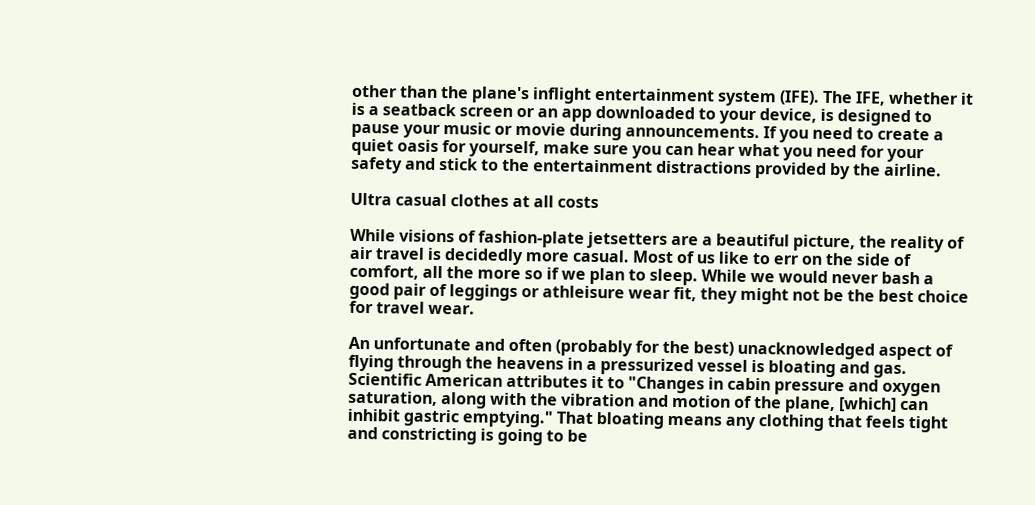other than the plane's inflight entertainment system (IFE). The IFE, whether it is a seatback screen or an app downloaded to your device, is designed to pause your music or movie during announcements. If you need to create a quiet oasis for yourself, make sure you can hear what you need for your safety and stick to the entertainment distractions provided by the airline.

Ultra casual clothes at all costs

While visions of fashion-plate jetsetters are a beautiful picture, the reality of air travel is decidedly more casual. Most of us like to err on the side of comfort, all the more so if we plan to sleep. While we would never bash a good pair of leggings or athleisure wear fit, they might not be the best choice for travel wear.

An unfortunate and often (probably for the best) unacknowledged aspect of flying through the heavens in a pressurized vessel is bloating and gas. Scientific American attributes it to "Changes in cabin pressure and oxygen saturation, along with the vibration and motion of the plane, [which] can inhibit gastric emptying." That bloating means any clothing that feels tight and constricting is going to be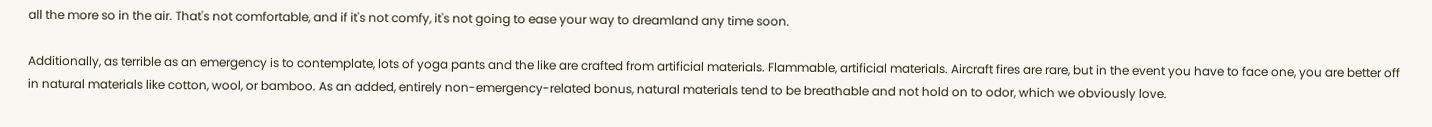all the more so in the air. That's not comfortable, and if it's not comfy, it's not going to ease your way to dreamland any time soon.

Additionally, as terrible as an emergency is to contemplate, lots of yoga pants and the like are crafted from artificial materials. Flammable, artificial materials. Aircraft fires are rare, but in the event you have to face one, you are better off in natural materials like cotton, wool, or bamboo. As an added, entirely non-emergency-related bonus, natural materials tend to be breathable and not hold on to odor, which we obviously love.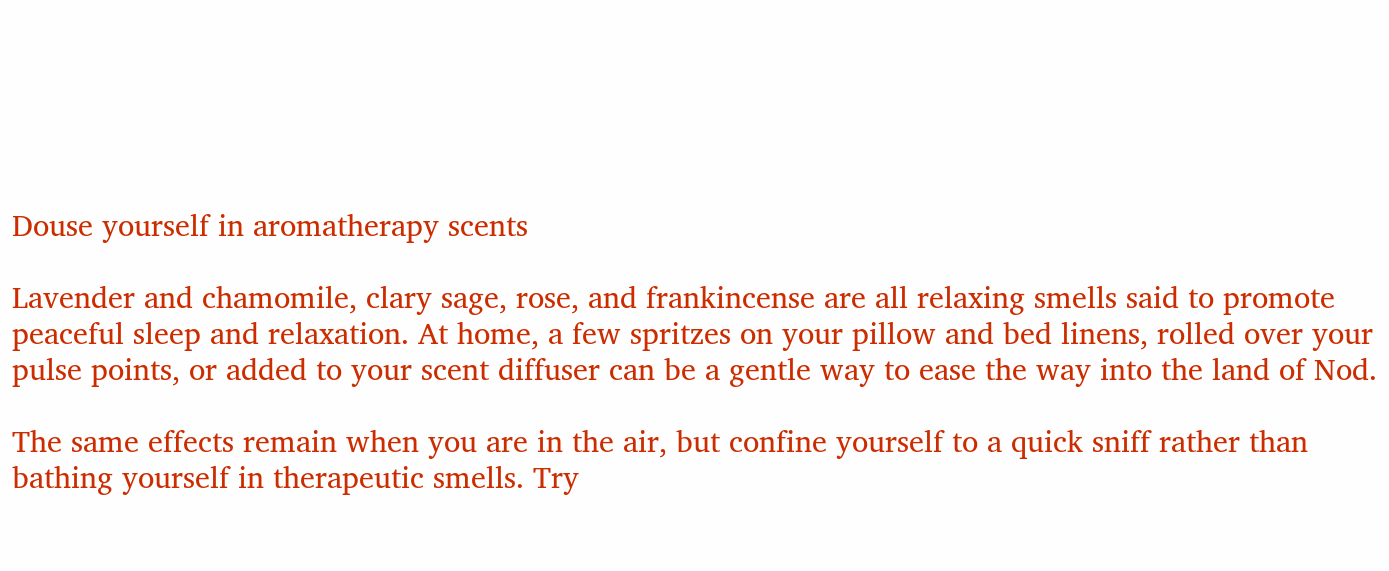Douse yourself in aromatherapy scents

Lavender and chamomile, clary sage, rose, and frankincense are all relaxing smells said to promote peaceful sleep and relaxation. At home, a few spritzes on your pillow and bed linens, rolled over your pulse points, or added to your scent diffuser can be a gentle way to ease the way into the land of Nod.

The same effects remain when you are in the air, but confine yourself to a quick sniff rather than bathing yourself in therapeutic smells. Try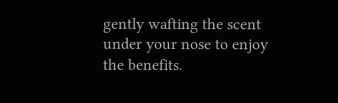gently wafting the scent under your nose to enjoy the benefits.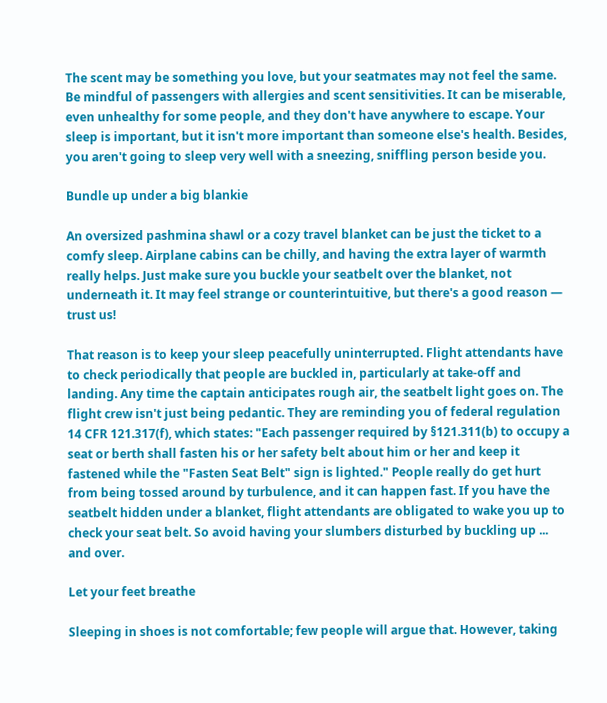The scent may be something you love, but your seatmates may not feel the same. Be mindful of passengers with allergies and scent sensitivities. It can be miserable, even unhealthy for some people, and they don't have anywhere to escape. Your sleep is important, but it isn't more important than someone else's health. Besides, you aren't going to sleep very well with a sneezing, sniffling person beside you.

Bundle up under a big blankie

An oversized pashmina shawl or a cozy travel blanket can be just the ticket to a comfy sleep. Airplane cabins can be chilly, and having the extra layer of warmth really helps. Just make sure you buckle your seatbelt over the blanket, not underneath it. It may feel strange or counterintuitive, but there's a good reason — trust us!

That reason is to keep your sleep peacefully uninterrupted. Flight attendants have to check periodically that people are buckled in, particularly at take-off and landing. Any time the captain anticipates rough air, the seatbelt light goes on. The flight crew isn't just being pedantic. They are reminding you of federal regulation 14 CFR 121.317(f), which states: "Each passenger required by §121.311(b) to occupy a seat or berth shall fasten his or her safety belt about him or her and keep it fastened while the "Fasten Seat Belt" sign is lighted." People really do get hurt from being tossed around by turbulence, and it can happen fast. If you have the seatbelt hidden under a blanket, flight attendants are obligated to wake you up to check your seat belt. So avoid having your slumbers disturbed by buckling up ... and over.

Let your feet breathe

Sleeping in shoes is not comfortable; few people will argue that. However, taking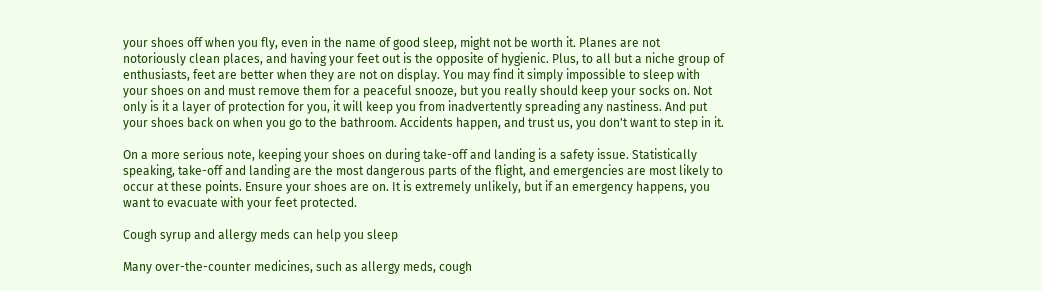your shoes off when you fly, even in the name of good sleep, might not be worth it. Planes are not notoriously clean places, and having your feet out is the opposite of hygienic. Plus, to all but a niche group of enthusiasts, feet are better when they are not on display. You may find it simply impossible to sleep with your shoes on and must remove them for a peaceful snooze, but you really should keep your socks on. Not only is it a layer of protection for you, it will keep you from inadvertently spreading any nastiness. And put your shoes back on when you go to the bathroom. Accidents happen, and trust us, you don't want to step in it.

On a more serious note, keeping your shoes on during take-off and landing is a safety issue. Statistically speaking, take-off and landing are the most dangerous parts of the flight, and emergencies are most likely to occur at these points. Ensure your shoes are on. It is extremely unlikely, but if an emergency happens, you want to evacuate with your feet protected.

Cough syrup and allergy meds can help you sleep

Many over-the-counter medicines, such as allergy meds, cough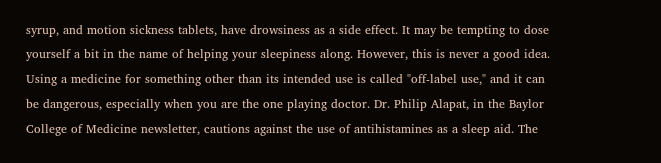syrup, and motion sickness tablets, have drowsiness as a side effect. It may be tempting to dose yourself a bit in the name of helping your sleepiness along. However, this is never a good idea. Using a medicine for something other than its intended use is called "off-label use," and it can be dangerous, especially when you are the one playing doctor. Dr. Philip Alapat, in the Baylor College of Medicine newsletter, cautions against the use of antihistamines as a sleep aid. The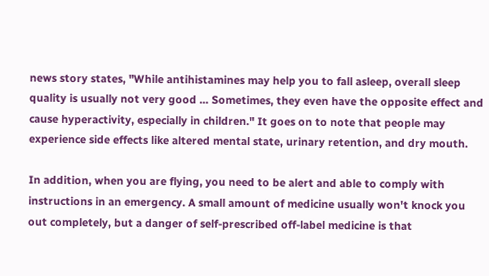news story states, "While antihistamines may help you to fall asleep, overall sleep quality is usually not very good ... Sometimes, they even have the opposite effect and cause hyperactivity, especially in children." It goes on to note that people may experience side effects like altered mental state, urinary retention, and dry mouth.

In addition, when you are flying, you need to be alert and able to comply with instructions in an emergency. A small amount of medicine usually won't knock you out completely, but a danger of self-prescribed off-label medicine is that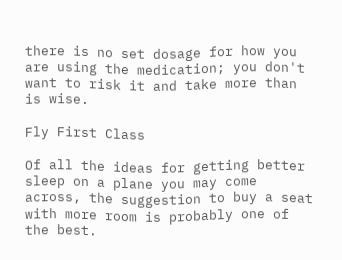there is no set dosage for how you are using the medication; you don't want to risk it and take more than is wise.

Fly First Class

Of all the ideas for getting better sleep on a plane you may come across, the suggestion to buy a seat with more room is probably one of the best.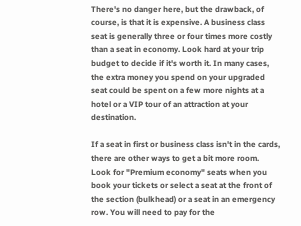There's no danger here, but the drawback, of course, is that it is expensive. A business class seat is generally three or four times more costly than a seat in economy. Look hard at your trip budget to decide if it's worth it. In many cases, the extra money you spend on your upgraded seat could be spent on a few more nights at a hotel or a VIP tour of an attraction at your destination.

If a seat in first or business class isn't in the cards, there are other ways to get a bit more room. Look for "Premium economy" seats when you book your tickets or select a seat at the front of the section (bulkhead) or a seat in an emergency row. You will need to pay for the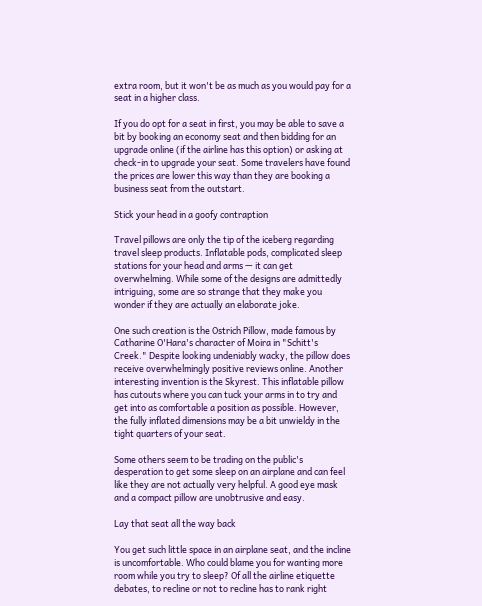extra room, but it won't be as much as you would pay for a seat in a higher class.

If you do opt for a seat in first, you may be able to save a bit by booking an economy seat and then bidding for an upgrade online (if the airline has this option) or asking at check-in to upgrade your seat. Some travelers have found the prices are lower this way than they are booking a business seat from the outstart.

Stick your head in a goofy contraption

Travel pillows are only the tip of the iceberg regarding travel sleep products. Inflatable pods, complicated sleep stations for your head and arms — it can get overwhelming. While some of the designs are admittedly intriguing, some are so strange that they make you wonder if they are actually an elaborate joke.

One such creation is the Ostrich Pillow, made famous by Catharine O'Hara's character of Moira in "Schitt's Creek." Despite looking undeniably wacky, the pillow does receive overwhelmingly positive reviews online. Another interesting invention is the Skyrest. This inflatable pillow has cutouts where you can tuck your arms in to try and get into as comfortable a position as possible. However, the fully inflated dimensions may be a bit unwieldy in the tight quarters of your seat.

Some others seem to be trading on the public's desperation to get some sleep on an airplane and can feel like they are not actually very helpful. A good eye mask and a compact pillow are unobtrusive and easy.

Lay that seat all the way back

You get such little space in an airplane seat, and the incline is uncomfortable. Who could blame you for wanting more room while you try to sleep? Of all the airline etiquette debates, to recline or not to recline has to rank right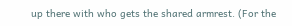up there with who gets the shared armrest. (For the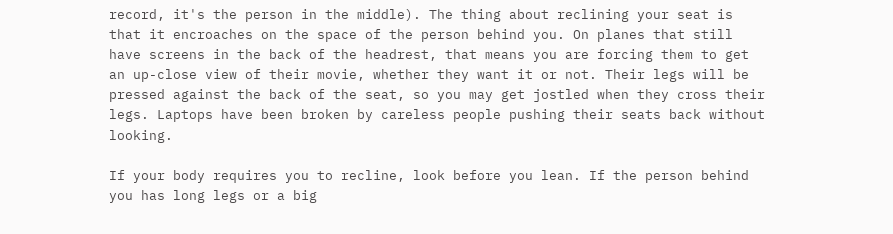record, it's the person in the middle). The thing about reclining your seat is that it encroaches on the space of the person behind you. On planes that still have screens in the back of the headrest, that means you are forcing them to get an up-close view of their movie, whether they want it or not. Their legs will be pressed against the back of the seat, so you may get jostled when they cross their legs. Laptops have been broken by careless people pushing their seats back without looking.

If your body requires you to recline, look before you lean. If the person behind you has long legs or a big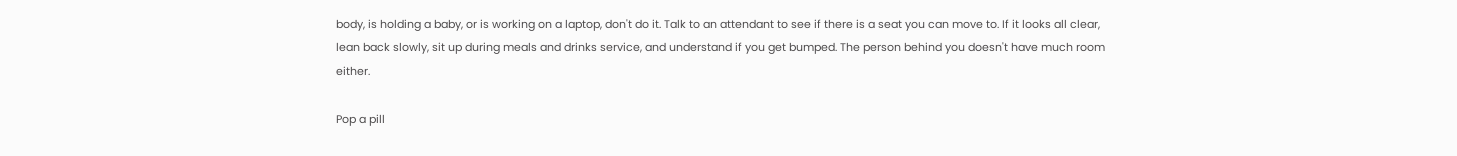body, is holding a baby, or is working on a laptop, don't do it. Talk to an attendant to see if there is a seat you can move to. If it looks all clear, lean back slowly, sit up during meals and drinks service, and understand if you get bumped. The person behind you doesn't have much room either.

Pop a pill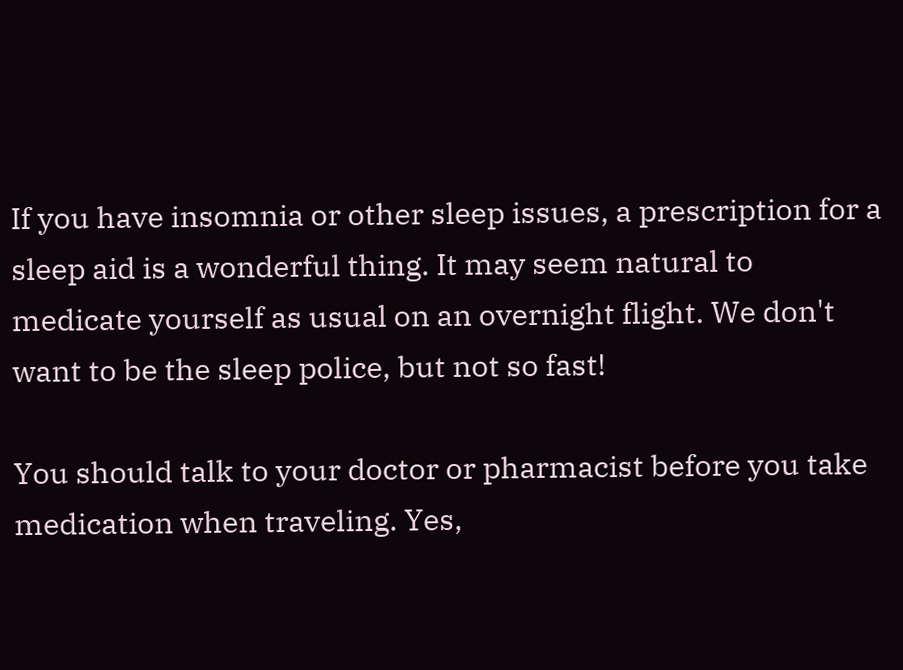If you have insomnia or other sleep issues, a prescription for a sleep aid is a wonderful thing. It may seem natural to medicate yourself as usual on an overnight flight. We don't want to be the sleep police, but not so fast!

You should talk to your doctor or pharmacist before you take medication when traveling. Yes,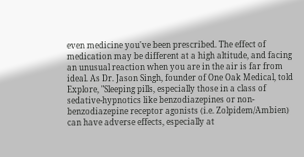even medicine you've been prescribed. The effect of medication may be different at a high altitude, and facing an unusual reaction when you are in the air is far from ideal. As Dr. Jason Singh, founder of One Oak Medical, told Explore, "Sleeping pills, especially those in a class of sedative-hypnotics like benzodiazepines or non-benzodiazepine receptor agonists (i.e. Zolpidem/Ambien) can have adverse effects, especially at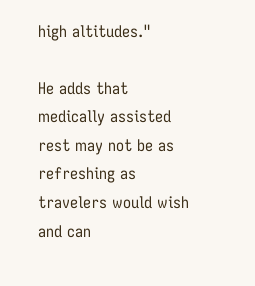high altitudes."

He adds that medically assisted rest may not be as refreshing as travelers would wish and can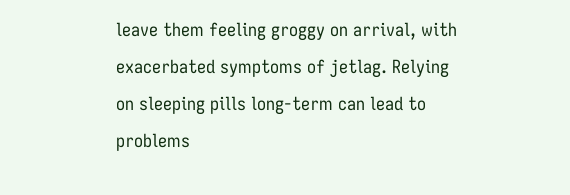leave them feeling groggy on arrival, with exacerbated symptoms of jetlag. Relying on sleeping pills long-term can lead to problems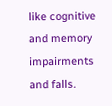like cognitive and memory impairments and falls.